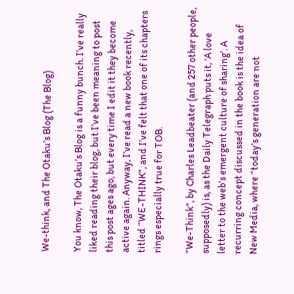We-think, and The Otaku’s Blog (The Blog)

You know, The Otaku’s Blog is a funny bunch. I’ve really liked reading their blog, but I’ve been meaning to post this post ages ago, but every time I edit it they become active again. Anyway, I’ve read a new book recently, titled “WE-THINK”, and I’ve felt that one of its chapters rings especially true for TOB.

“We-Think”, by Charles Leadbeater (and 257 other people, supposedly) is, as the Daily Telegraph puts it, ‘A love letter to the web’s emergent culture of sharing’. A recurring concept discussed in the book is the idea of New Media, where “today’s generation are not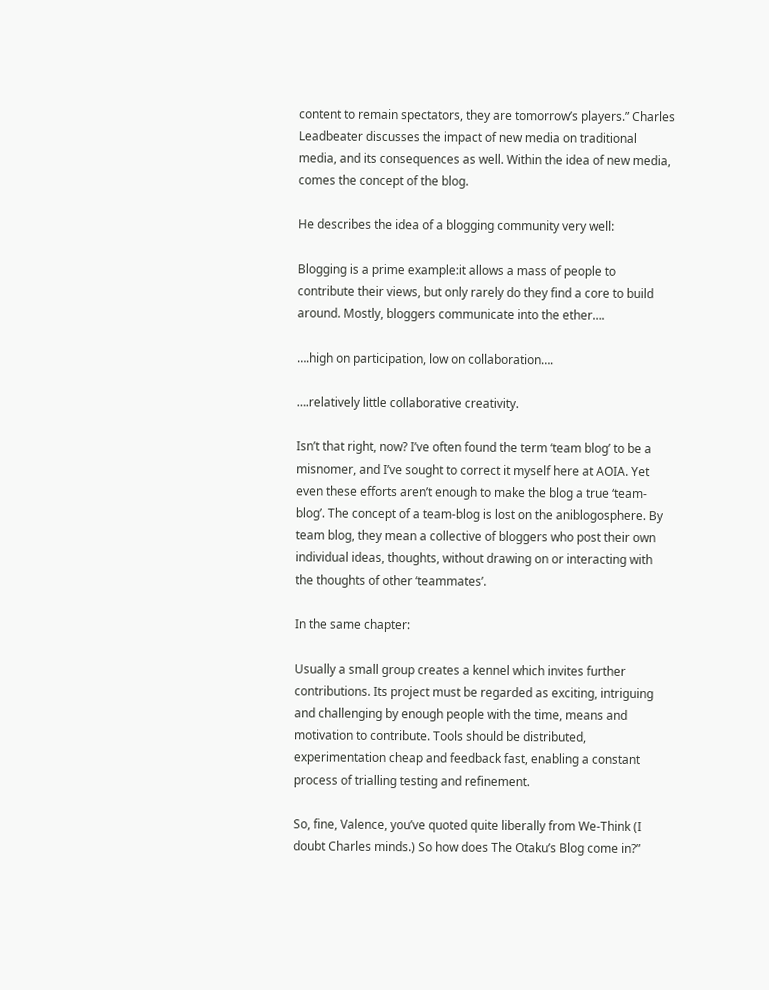content to remain spectators, they are tomorrow’s players.” Charles Leadbeater discusses the impact of new media on traditional media, and its consequences as well. Within the idea of new media, comes the concept of the blog.

He describes the idea of a blogging community very well:

Blogging is a prime example:it allows a mass of people to contribute their views, but only rarely do they find a core to build around. Mostly, bloggers communicate into the ether….

….high on participation, low on collaboration….

….relatively little collaborative creativity.

Isn’t that right, now? I’ve often found the term ‘team blog’ to be a misnomer, and I’ve sought to correct it myself here at AOIA. Yet even these efforts aren’t enough to make the blog a true ‘team-blog’. The concept of a team-blog is lost on the aniblogosphere. By team blog, they mean a collective of bloggers who post their own individual ideas, thoughts, without drawing on or interacting with the thoughts of other ‘teammates’.

In the same chapter:

Usually a small group creates a kennel which invites further contributions. Its project must be regarded as exciting, intriguing and challenging by enough people with the time, means and motivation to contribute. Tools should be distributed, experimentation cheap and feedback fast, enabling a constant process of trialling testing and refinement.

So, fine, Valence, you’ve quoted quite liberally from We-Think (I doubt Charles minds.) So how does The Otaku’s Blog come in?”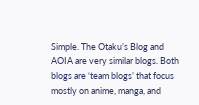Simple. The Otaku’s Blog and AOIA are very similar blogs. Both blogs are ‘team blogs’ that focus mostly on anime, manga, and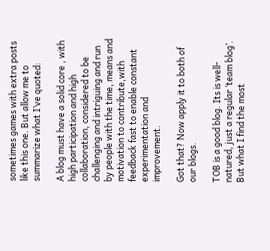sometimes games with extra posts like this one. But allow me to summarize what I’ve quoted:

A blog must have a solid core , with high participation and high collaboration, considered to be challenging and intriguing and run by people with the time, means and motivation to contribute,with feedback fast to enable constant experimentation and improvement.

Got that? Now apply it to both of our blogs.

TOB is a good blog. Its is well-natured, just a regular ‘team blog’. But what I find the most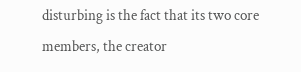disturbing is the fact that its two core members, the creator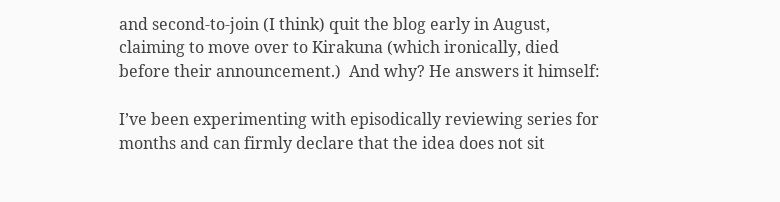and second-to-join (I think) quit the blog early in August, claiming to move over to Kirakuna (which ironically, died before their announcement.)  And why? He answers it himself:

I’ve been experimenting with episodically reviewing series for months and can firmly declare that the idea does not sit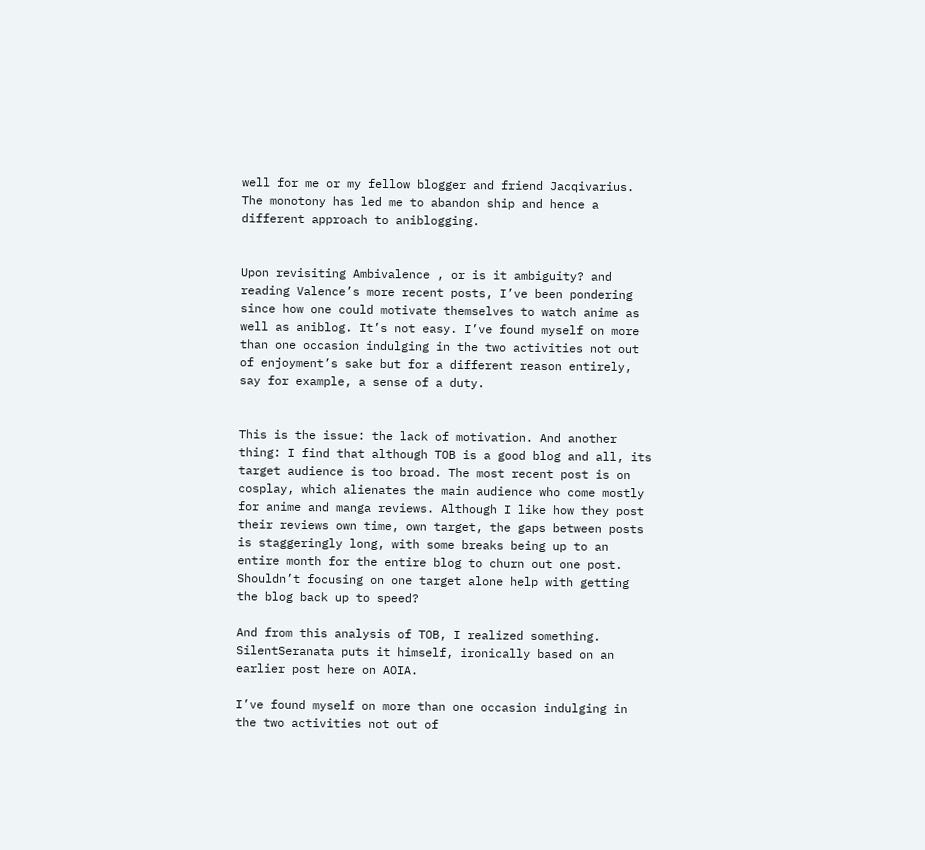well for me or my fellow blogger and friend Jacqivarius. The monotony has led me to abandon ship and hence a different approach to aniblogging.


Upon revisiting Ambivalence , or is it ambiguity? and reading Valence’s more recent posts, I’ve been pondering since how one could motivate themselves to watch anime as well as aniblog. It’s not easy. I’ve found myself on more than one occasion indulging in the two activities not out of enjoyment’s sake but for a different reason entirely, say for example, a sense of a duty.


This is the issue: the lack of motivation. And another thing: I find that although TOB is a good blog and all, its target audience is too broad. The most recent post is on cosplay, which alienates the main audience who come mostly for anime and manga reviews. Although I like how they post their reviews own time, own target, the gaps between posts is staggeringly long, with some breaks being up to an entire month for the entire blog to churn out one post. Shouldn’t focusing on one target alone help with getting the blog back up to speed?

And from this analysis of TOB, I realized something. SilentSeranata puts it himself, ironically based on an earlier post here on AOIA.

I’ve found myself on more than one occasion indulging in the two activities not out of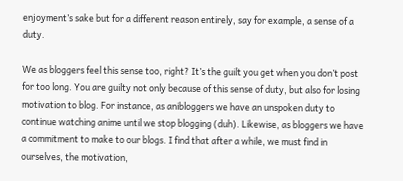enjoyment’s sake but for a different reason entirely, say for example, a sense of a duty.

We as bloggers feel this sense too, right? It’s the guilt you get when you don’t post for too long. You are guilty not only because of this sense of duty, but also for losing motivation to blog. For instance, as anibloggers we have an unspoken duty to continue watching anime until we stop blogging (duh). Likewise, as bloggers we have a commitment to make to our blogs. I find that after a while, we must find in ourselves, the motivation,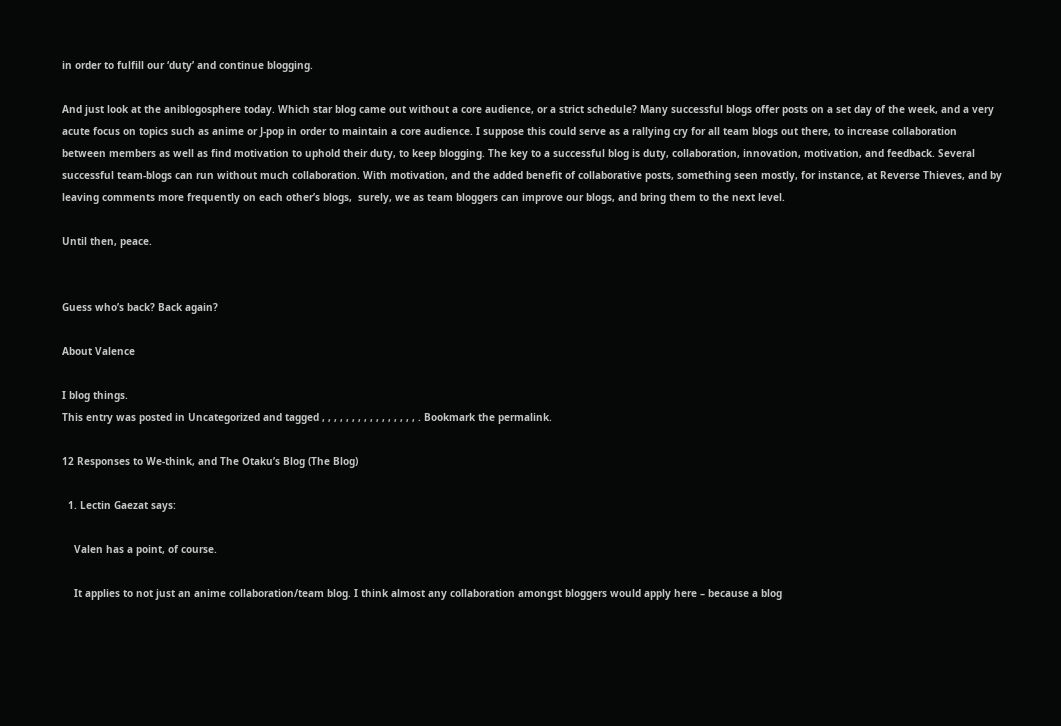in order to fulfill our ‘duty’ and continue blogging.

And just look at the aniblogosphere today. Which star blog came out without a core audience, or a strict schedule? Many successful blogs offer posts on a set day of the week, and a very acute focus on topics such as anime or J-pop in order to maintain a core audience. I suppose this could serve as a rallying cry for all team blogs out there, to increase collaboration between members as well as find motivation to uphold their duty, to keep blogging. The key to a successful blog is duty, collaboration, innovation, motivation, and feedback. Several successful team-blogs can run without much collaboration. With motivation, and the added benefit of collaborative posts, something seen mostly, for instance, at Reverse Thieves, and by leaving comments more frequently on each other’s blogs,  surely, we as team bloggers can improve our blogs, and bring them to the next level.

Until then, peace.


Guess who’s back? Back again?

About Valence

I blog things.
This entry was posted in Uncategorized and tagged , , , , , , , , , , , , , , , , . Bookmark the permalink.

12 Responses to We-think, and The Otaku’s Blog (The Blog)

  1. Lectin Gaezat says:

    Valen has a point, of course.

    It applies to not just an anime collaboration/team blog. I think almost any collaboration amongst bloggers would apply here – because a blog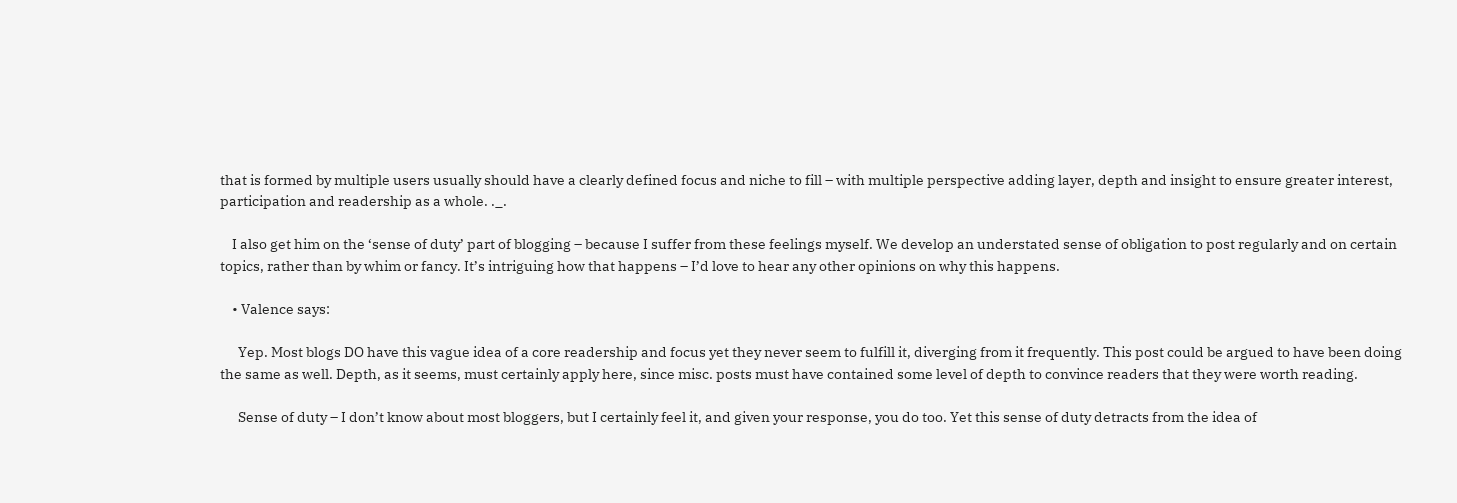that is formed by multiple users usually should have a clearly defined focus and niche to fill – with multiple perspective adding layer, depth and insight to ensure greater interest, participation and readership as a whole. ._.

    I also get him on the ‘sense of duty’ part of blogging – because I suffer from these feelings myself. We develop an understated sense of obligation to post regularly and on certain topics, rather than by whim or fancy. It’s intriguing how that happens – I’d love to hear any other opinions on why this happens.

    • Valence says:

      Yep. Most blogs DO have this vague idea of a core readership and focus yet they never seem to fulfill it, diverging from it frequently. This post could be argued to have been doing the same as well. Depth, as it seems, must certainly apply here, since misc. posts must have contained some level of depth to convince readers that they were worth reading.

      Sense of duty – I don’t know about most bloggers, but I certainly feel it, and given your response, you do too. Yet this sense of duty detracts from the idea of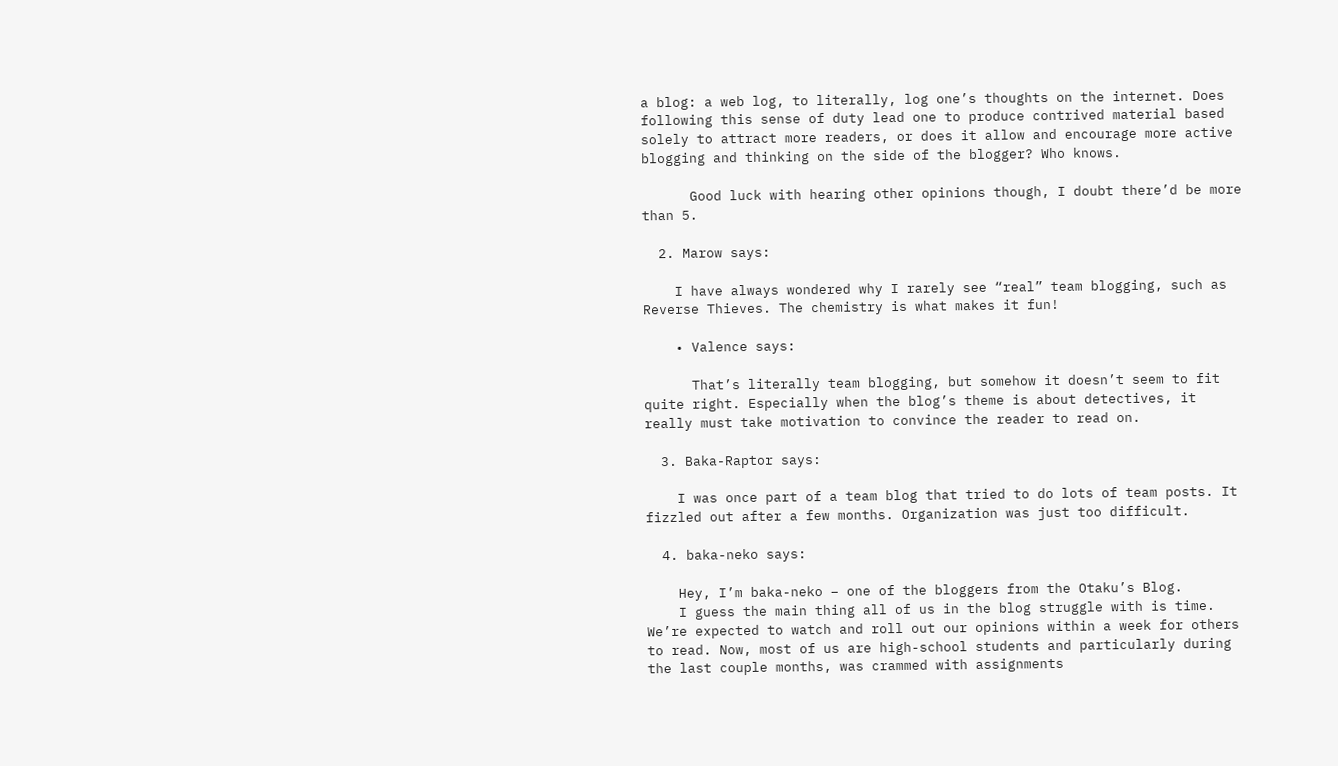a blog: a web log, to literally, log one’s thoughts on the internet. Does following this sense of duty lead one to produce contrived material based solely to attract more readers, or does it allow and encourage more active blogging and thinking on the side of the blogger? Who knows.

      Good luck with hearing other opinions though, I doubt there’d be more than 5.

  2. Marow says:

    I have always wondered why I rarely see “real” team blogging, such as Reverse Thieves. The chemistry is what makes it fun!

    • Valence says:

      That’s literally team blogging, but somehow it doesn’t seem to fit quite right. Especially when the blog’s theme is about detectives, it really must take motivation to convince the reader to read on.

  3. Baka-Raptor says:

    I was once part of a team blog that tried to do lots of team posts. It fizzled out after a few months. Organization was just too difficult.

  4. baka-neko says:

    Hey, I’m baka-neko – one of the bloggers from the Otaku’s Blog.
    I guess the main thing all of us in the blog struggle with is time. We’re expected to watch and roll out our opinions within a week for others to read. Now, most of us are high-school students and particularly during the last couple months, was crammed with assignments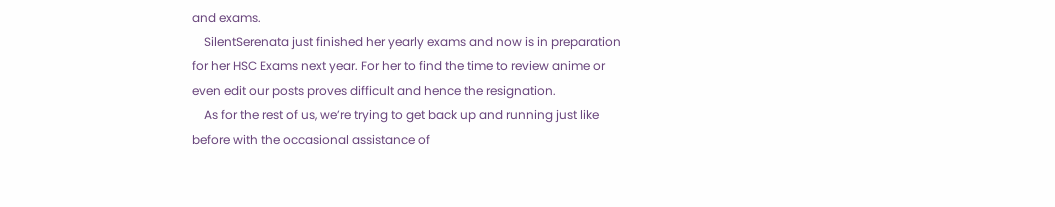and exams.
    SilentSerenata just finished her yearly exams and now is in preparation for her HSC Exams next year. For her to find the time to review anime or even edit our posts proves difficult and hence the resignation.
    As for the rest of us, we’re trying to get back up and running just like before with the occasional assistance of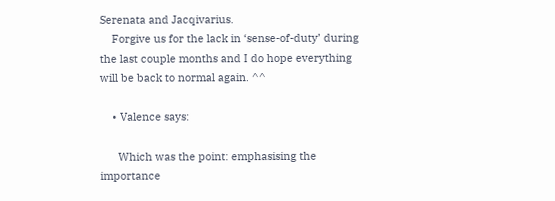Serenata and Jacqivarius.
    Forgive us for the lack in ‘sense-of-duty’ during the last couple months and I do hope everything will be back to normal again. ^^

    • Valence says:

      Which was the point: emphasising the importance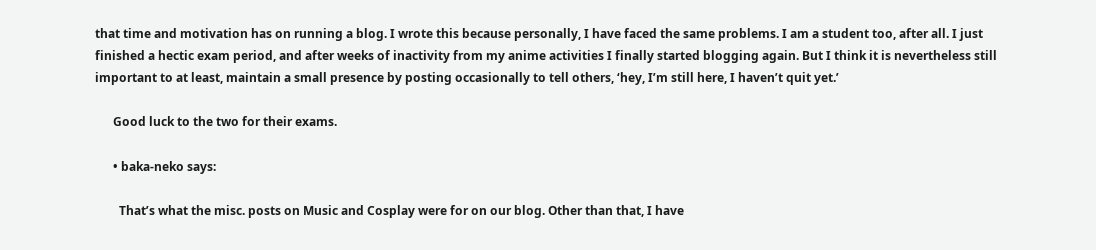that time and motivation has on running a blog. I wrote this because personally, I have faced the same problems. I am a student too, after all. I just finished a hectic exam period, and after weeks of inactivity from my anime activities I finally started blogging again. But I think it is nevertheless still important to at least, maintain a small presence by posting occasionally to tell others, ‘hey, I’m still here, I haven’t quit yet.’

      Good luck to the two for their exams.

      • baka-neko says:

        That’s what the misc. posts on Music and Cosplay were for on our blog. Other than that, I have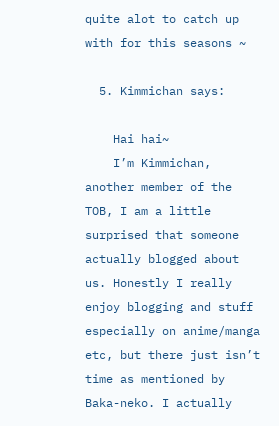quite alot to catch up with for this seasons ~

  5. Kimmichan says:

    Hai hai~
    I’m Kimmichan, another member of the TOB, I am a little surprised that someone actually blogged about us. Honestly I really enjoy blogging and stuff especially on anime/manga etc, but there just isn’t time as mentioned by Baka-neko. I actually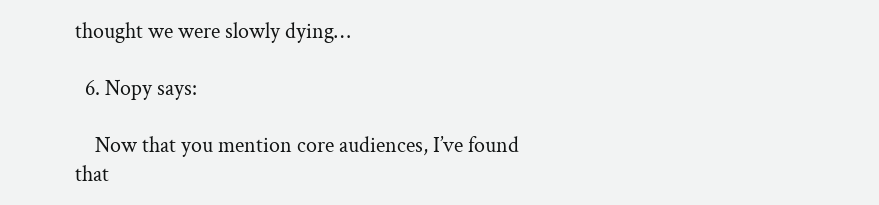thought we were slowly dying…

  6. Nopy says:

    Now that you mention core audiences, I’ve found that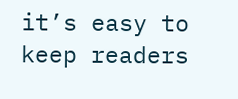it’s easy to keep readers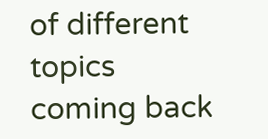of different topics coming back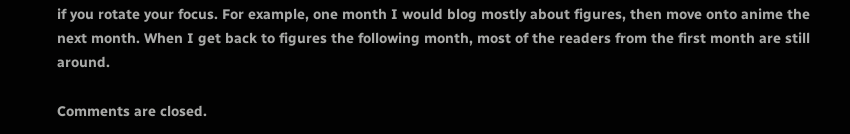if you rotate your focus. For example, one month I would blog mostly about figures, then move onto anime the next month. When I get back to figures the following month, most of the readers from the first month are still around.

Comments are closed.